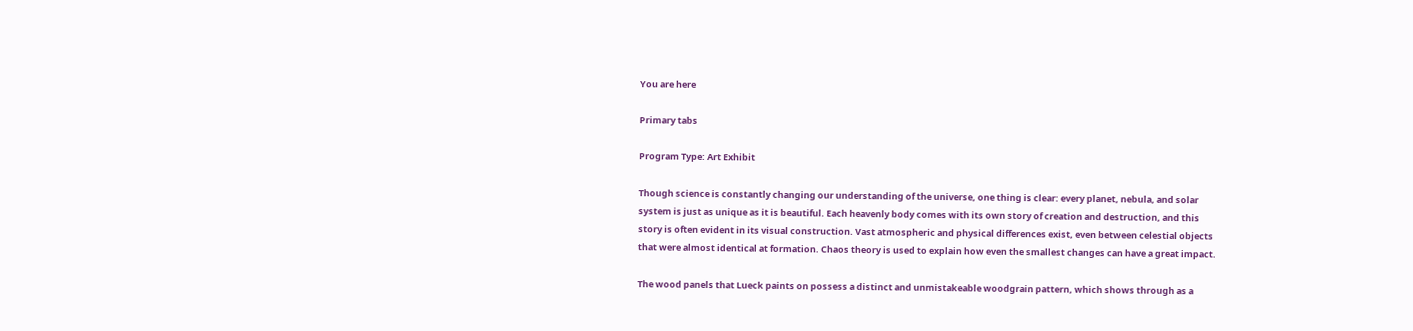You are here

Primary tabs

Program Type: Art Exhibit

Though science is constantly changing our understanding of the universe, one thing is clear: every planet, nebula, and solar system is just as unique as it is beautiful. Each heavenly body comes with its own story of creation and destruction, and this story is often evident in its visual construction. Vast atmospheric and physical differences exist, even between celestial objects that were almost identical at formation. Chaos theory is used to explain how even the smallest changes can have a great impact.

The wood panels that Lueck paints on possess a distinct and unmistakeable woodgrain pattern, which shows through as a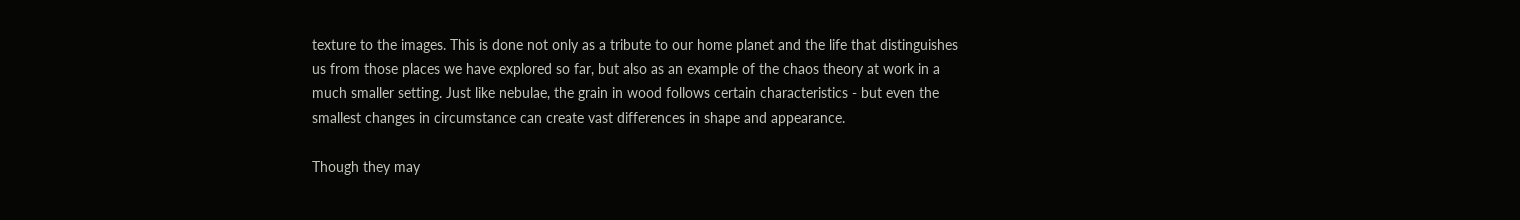texture to the images. This is done not only as a tribute to our home planet and the life that distinguishes us from those places we have explored so far, but also as an example of the chaos theory at work in a much smaller setting. Just like nebulae, the grain in wood follows certain characteristics - but even the smallest changes in circumstance can create vast differences in shape and appearance.

Though they may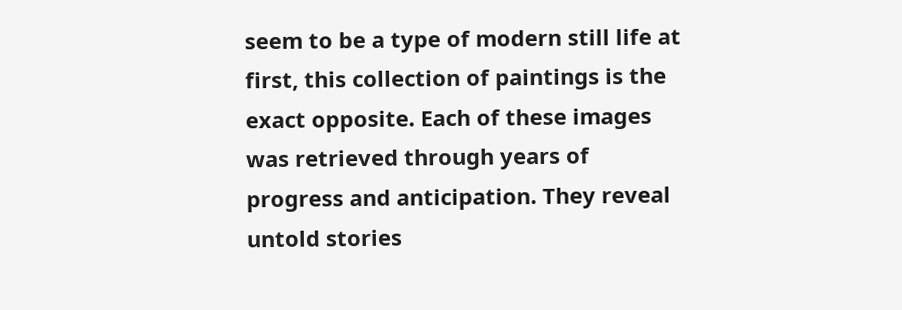seem to be a type of modern still life at first, this collection of paintings is the exact opposite. Each of these images was retrieved through years of progress and anticipation. They reveal untold stories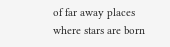of far away places where stars are born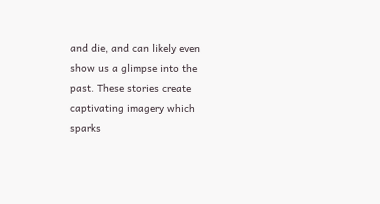and die, and can likely even show us a glimpse into the past. These stories create captivating imagery which sparks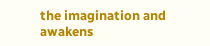the imagination and awakens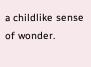a childlike sense of wonder.